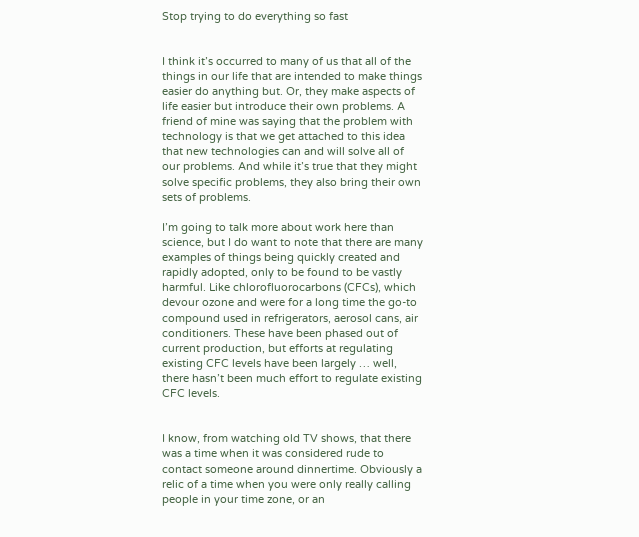Stop trying to do everything so fast


I think it’s occurred to many of us that all of the things in our life that are intended to make things easier do anything but. Or, they make aspects of life easier but introduce their own problems. A friend of mine was saying that the problem with technology is that we get attached to this idea that new technologies can and will solve all of our problems. And while it’s true that they might solve specific problems, they also bring their own sets of problems.

I’m going to talk more about work here than science, but I do want to note that there are many examples of things being quickly created and rapidly adopted, only to be found to be vastly harmful. Like chlorofluorocarbons (CFCs), which devour ozone and were for a long time the go-to compound used in refrigerators, aerosol cans, air conditioners. These have been phased out of current production, but efforts at regulating existing CFC levels have been largely … well, there hasn’t been much effort to regulate existing CFC levels.


I know, from watching old TV shows, that there was a time when it was considered rude to contact someone around dinnertime. Obviously a relic of a time when you were only really calling people in your time zone, or an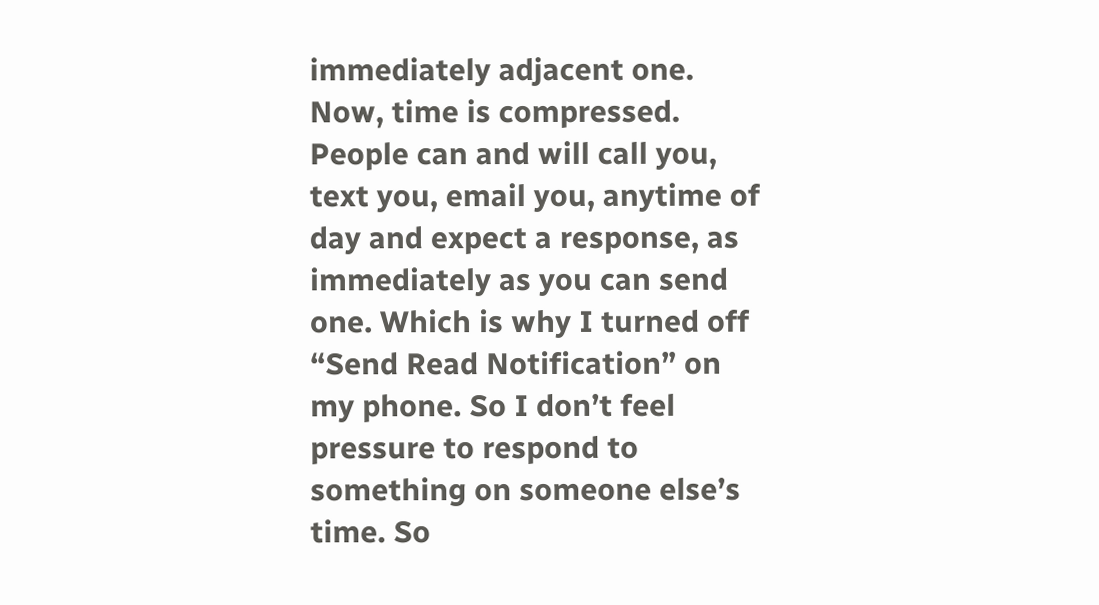immediately adjacent one. Now, time is compressed. People can and will call you, text you, email you, anytime of day and expect a response, as immediately as you can send one. Which is why I turned off “Send Read Notification” on my phone. So I don’t feel pressure to respond to something on someone else’s time. So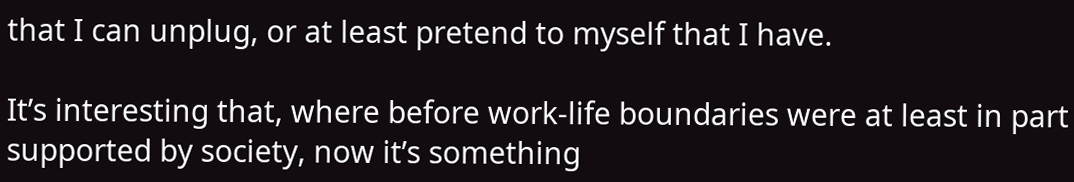that I can unplug, or at least pretend to myself that I have.

It’s interesting that, where before work-life boundaries were at least in part supported by society, now it’s something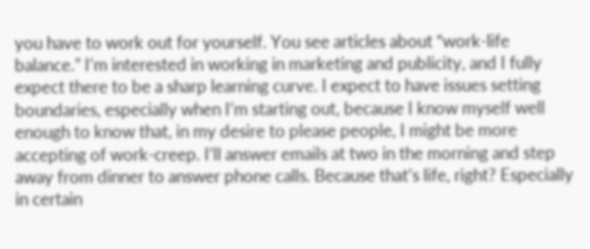you have to work out for yourself. You see articles about “work-life balance.” I’m interested in working in marketing and publicity, and I fully expect there to be a sharp learning curve. I expect to have issues setting boundaries, especially when I’m starting out, because I know myself well enough to know that, in my desire to please people, I might be more accepting of work-creep. I’ll answer emails at two in the morning and step away from dinner to answer phone calls. Because that’s life, right? Especially in certain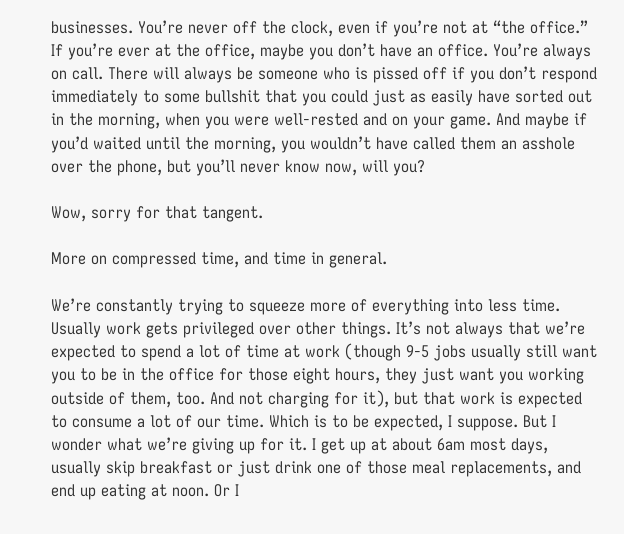businesses. You’re never off the clock, even if you’re not at “the office.” If you’re ever at the office, maybe you don’t have an office. You’re always on call. There will always be someone who is pissed off if you don’t respond immediately to some bullshit that you could just as easily have sorted out in the morning, when you were well-rested and on your game. And maybe if you’d waited until the morning, you wouldn’t have called them an asshole over the phone, but you’ll never know now, will you?

Wow, sorry for that tangent.

More on compressed time, and time in general.

We’re constantly trying to squeeze more of everything into less time. Usually work gets privileged over other things. It’s not always that we’re expected to spend a lot of time at work (though 9-5 jobs usually still want you to be in the office for those eight hours, they just want you working outside of them, too. And not charging for it), but that work is expected to consume a lot of our time. Which is to be expected, I suppose. But I wonder what we’re giving up for it. I get up at about 6am most days, usually skip breakfast or just drink one of those meal replacements, and end up eating at noon. Or I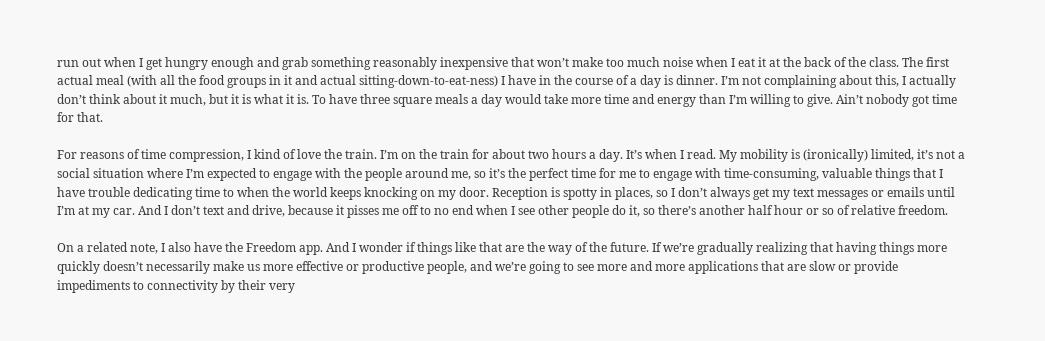run out when I get hungry enough and grab something reasonably inexpensive that won’t make too much noise when I eat it at the back of the class. The first actual meal (with all the food groups in it and actual sitting-down-to-eat-ness) I have in the course of a day is dinner. I’m not complaining about this, I actually don’t think about it much, but it is what it is. To have three square meals a day would take more time and energy than I’m willing to give. Ain’t nobody got time for that.

For reasons of time compression, I kind of love the train. I’m on the train for about two hours a day. It’s when I read. My mobility is (ironically) limited, it’s not a social situation where I’m expected to engage with the people around me, so it’s the perfect time for me to engage with time-consuming, valuable things that I have trouble dedicating time to when the world keeps knocking on my door. Reception is spotty in places, so I don’t always get my text messages or emails until I’m at my car. And I don’t text and drive, because it pisses me off to no end when I see other people do it, so there’s another half hour or so of relative freedom.

On a related note, I also have the Freedom app. And I wonder if things like that are the way of the future. If we’re gradually realizing that having things more quickly doesn’t necessarily make us more effective or productive people, and we’re going to see more and more applications that are slow or provide impediments to connectivity by their very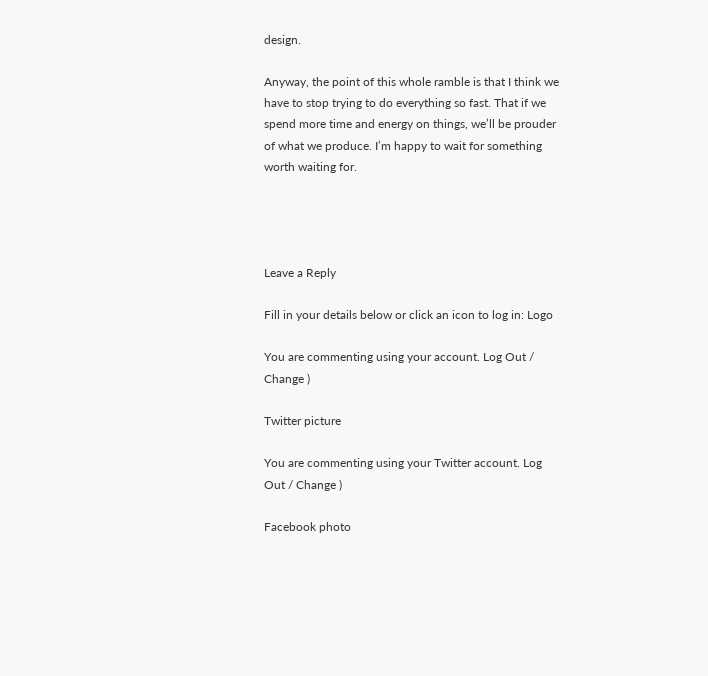design.

Anyway, the point of this whole ramble is that I think we have to stop trying to do everything so fast. That if we spend more time and energy on things, we’ll be prouder of what we produce. I’m happy to wait for something worth waiting for.




Leave a Reply

Fill in your details below or click an icon to log in: Logo

You are commenting using your account. Log Out / Change )

Twitter picture

You are commenting using your Twitter account. Log Out / Change )

Facebook photo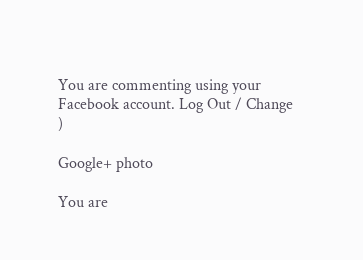You are commenting using your Facebook account. Log Out / Change )

Google+ photo

You are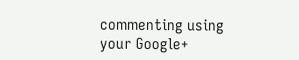commenting using your Google+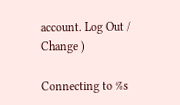account. Log Out / Change )

Connecting to %s